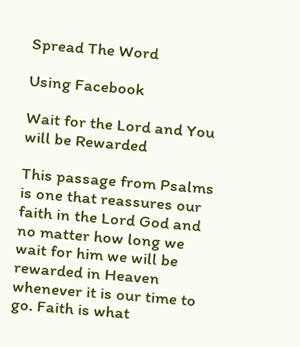Spread The Word

Using Facebook

Wait for the Lord and You will be Rewarded

This passage from Psalms is one that reassures our faith in the Lord God and no matter how long we wait for him we will be rewarded in Heaven whenever it is our time to go. Faith is what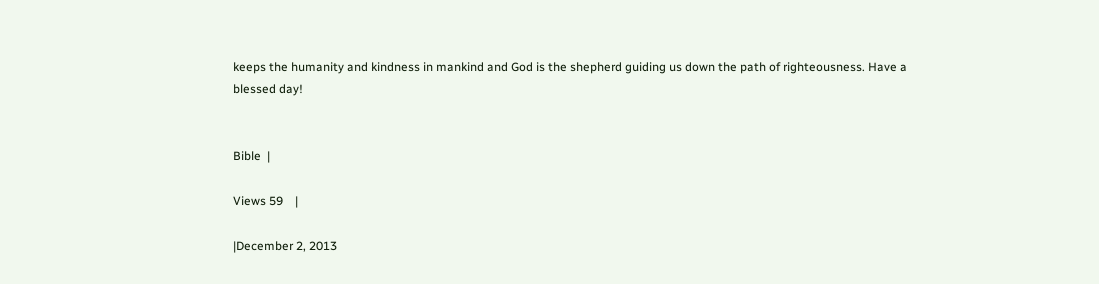keeps the humanity and kindness in mankind and God is the shepherd guiding us down the path of righteousness. Have a blessed day!


Bible  |

Views 59    |

|December 2, 2013